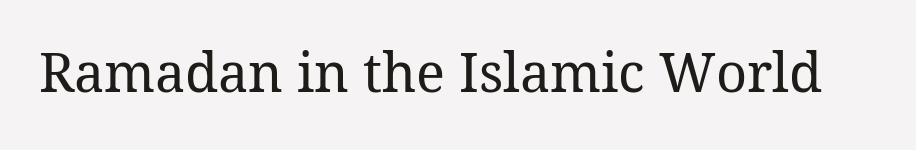Ramadan in the Islamic World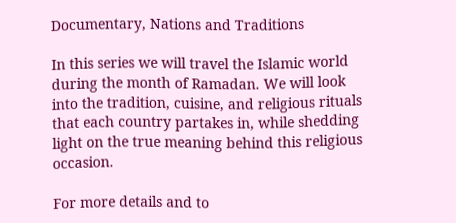Documentary, Nations and Traditions

In this series we will travel the Islamic world during the month of Ramadan. We will look into the tradition, cuisine, and religious rituals that each country partakes in, while shedding light on the true meaning behind this religious occasion.

For more details and to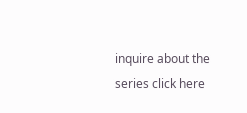inquire about the series click here